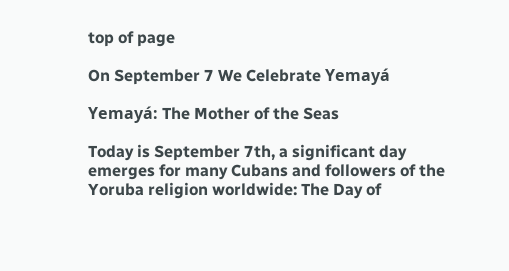top of page

On September 7 We Celebrate Yemayá

Yemayá: The Mother of the Seas

Today is September 7th, a significant day emerges for many Cubans and followers of the Yoruba religion worldwide: The Day of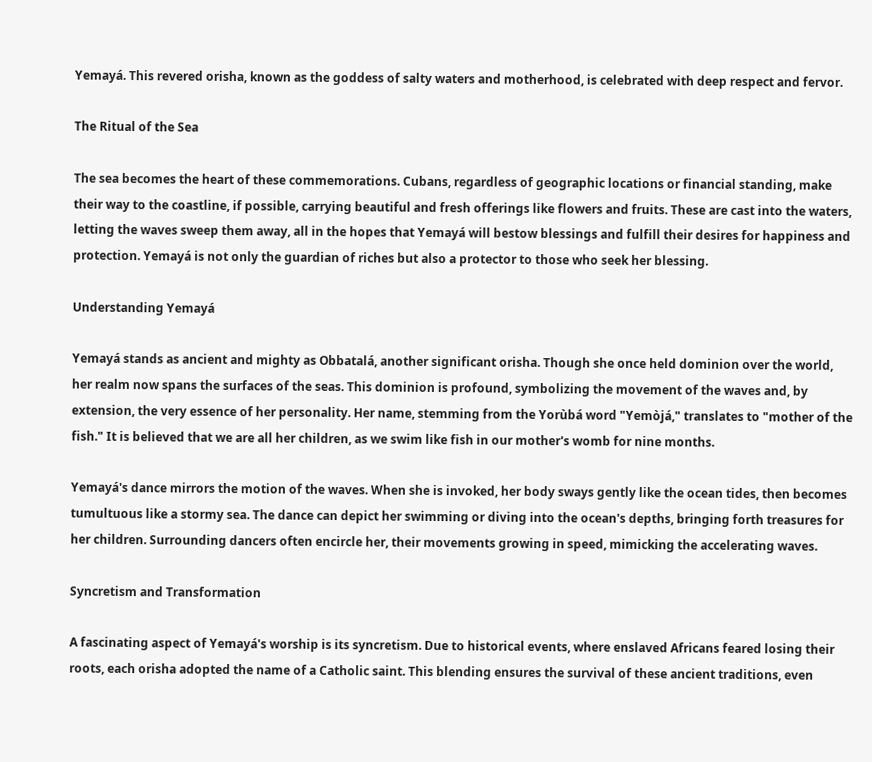Yemayá. This revered orisha, known as the goddess of salty waters and motherhood, is celebrated with deep respect and fervor.

The Ritual of the Sea

The sea becomes the heart of these commemorations. Cubans, regardless of geographic locations or financial standing, make their way to the coastline, if possible, carrying beautiful and fresh offerings like flowers and fruits. These are cast into the waters, letting the waves sweep them away, all in the hopes that Yemayá will bestow blessings and fulfill their desires for happiness and protection. Yemayá is not only the guardian of riches but also a protector to those who seek her blessing.

Understanding Yemayá

Yemayá stands as ancient and mighty as Obbatalá, another significant orisha. Though she once held dominion over the world, her realm now spans the surfaces of the seas. This dominion is profound, symbolizing the movement of the waves and, by extension, the very essence of her personality. Her name, stemming from the Yorùbá word "Yemòjá," translates to "mother of the fish." It is believed that we are all her children, as we swim like fish in our mother's womb for nine months.

Yemayá's dance mirrors the motion of the waves. When she is invoked, her body sways gently like the ocean tides, then becomes tumultuous like a stormy sea. The dance can depict her swimming or diving into the ocean's depths, bringing forth treasures for her children. Surrounding dancers often encircle her, their movements growing in speed, mimicking the accelerating waves.

Syncretism and Transformation

A fascinating aspect of Yemayá's worship is its syncretism. Due to historical events, where enslaved Africans feared losing their roots, each orisha adopted the name of a Catholic saint. This blending ensures the survival of these ancient traditions, even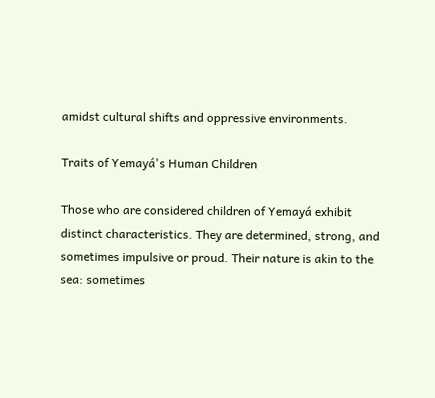amidst cultural shifts and oppressive environments.

Traits of Yemayá's Human Children

Those who are considered children of Yemayá exhibit distinct characteristics. They are determined, strong, and sometimes impulsive or proud. Their nature is akin to the sea: sometimes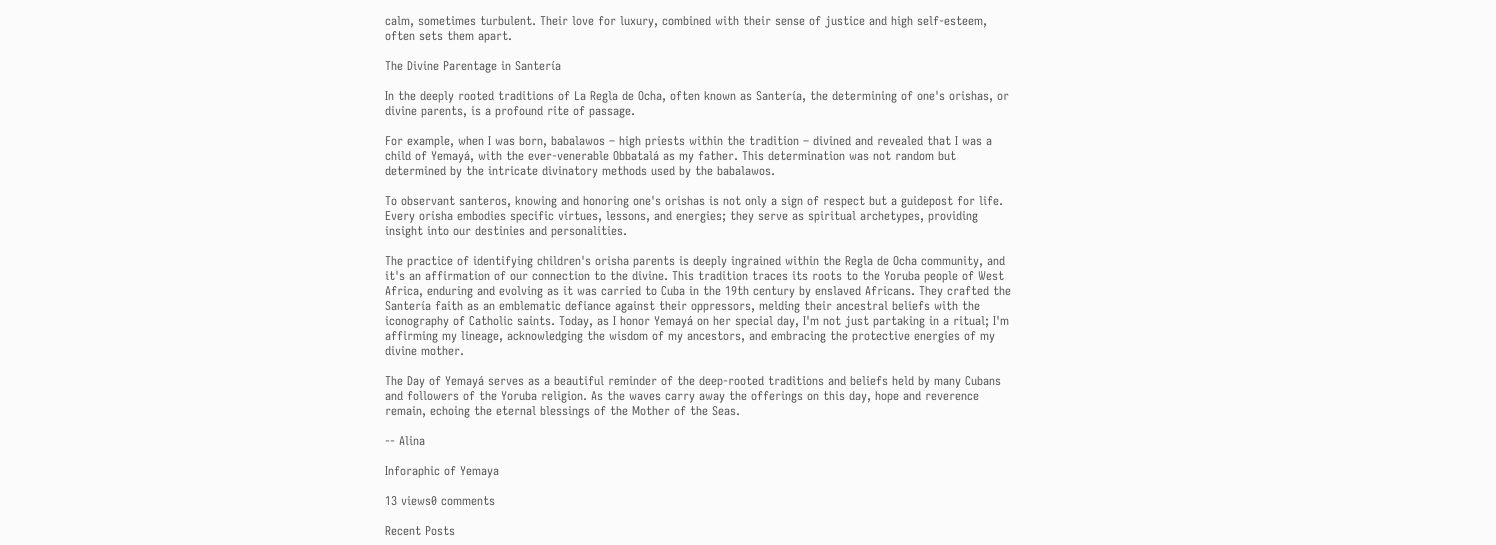calm, sometimes turbulent. Their love for luxury, combined with their sense of justice and high self-esteem, often sets them apart.

The Divine Parentage in Santería

In the deeply rooted traditions of La Regla de Ocha, often known as Santería, the determining of one's orishas, or divine parents, is a profound rite of passage.

For example, when I was born, babalawos – high priests within the tradition – divined and revealed that I was a child of Yemayá, with the ever-venerable Obbatalá as my father. This determination was not random but determined by the intricate divinatory methods used by the babalawos.

To observant santeros, knowing and honoring one's orishas is not only a sign of respect but a guidepost for life. Every orisha embodies specific virtues, lessons, and energies; they serve as spiritual archetypes, providing insight into our destinies and personalities.

The practice of identifying children's orisha parents is deeply ingrained within the Regla de Ocha community, and it's an affirmation of our connection to the divine. This tradition traces its roots to the Yoruba people of West Africa, enduring and evolving as it was carried to Cuba in the 19th century by enslaved Africans. They crafted the Santería faith as an emblematic defiance against their oppressors, melding their ancestral beliefs with the iconography of Catholic saints. Today, as I honor Yemayá on her special day, I'm not just partaking in a ritual; I'm affirming my lineage, acknowledging the wisdom of my ancestors, and embracing the protective energies of my divine mother.

The Day of Yemayá serves as a beautiful reminder of the deep-rooted traditions and beliefs held by many Cubans and followers of the Yoruba religion. As the waves carry away the offerings on this day, hope and reverence remain, echoing the eternal blessings of the Mother of the Seas.

-- Alina

Inforaphic of Yemaya

13 views0 comments

Recent Posts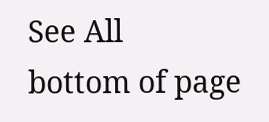See All
bottom of page